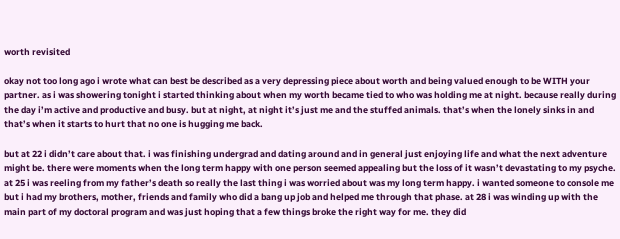worth revisited

okay not too long ago i wrote what can best be described as a very depressing piece about worth and being valued enough to be WITH your partner. as i was showering tonight i started thinking about when my worth became tied to who was holding me at night. because really during the day i’m active and productive and busy. but at night, at night it’s just me and the stuffed animals. that’s when the lonely sinks in and that’s when it starts to hurt that no one is hugging me back.

but at 22 i didn’t care about that. i was finishing undergrad and dating around and in general just enjoying life and what the next adventure might be. there were moments when the long term happy with one person seemed appealing but the loss of it wasn’t devastating to my psyche. at 25 i was reeling from my father’s death so really the last thing i was worried about was my long term happy. i wanted someone to console me but i had my brothers, mother, friends and family who did a bang up job and helped me through that phase. at 28 i was winding up with the main part of my doctoral program and was just hoping that a few things broke the right way for me. they did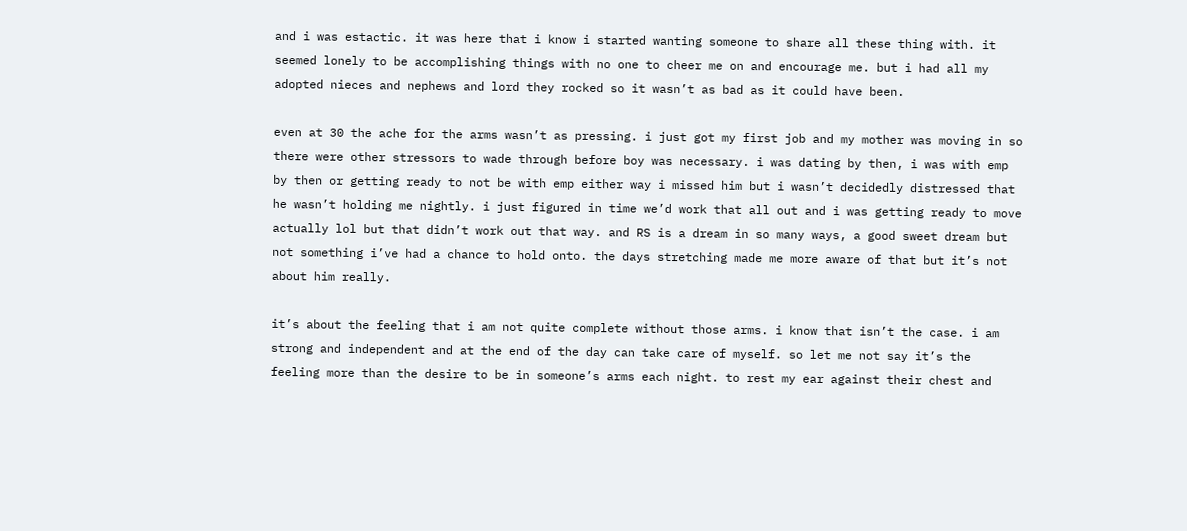and i was estactic. it was here that i know i started wanting someone to share all these thing with. it seemed lonely to be accomplishing things with no one to cheer me on and encourage me. but i had all my adopted nieces and nephews and lord they rocked so it wasn’t as bad as it could have been.

even at 30 the ache for the arms wasn’t as pressing. i just got my first job and my mother was moving in so there were other stressors to wade through before boy was necessary. i was dating by then, i was with emp by then or getting ready to not be with emp either way i missed him but i wasn’t decidedly distressed that he wasn’t holding me nightly. i just figured in time we’d work that all out and i was getting ready to move actually lol but that didn’t work out that way. and RS is a dream in so many ways, a good sweet dream but not something i’ve had a chance to hold onto. the days stretching made me more aware of that but it’s not about him really.

it’s about the feeling that i am not quite complete without those arms. i know that isn’t the case. i am strong and independent and at the end of the day can take care of myself. so let me not say it’s the feeling more than the desire to be in someone’s arms each night. to rest my ear against their chest and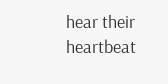hear their heartbeat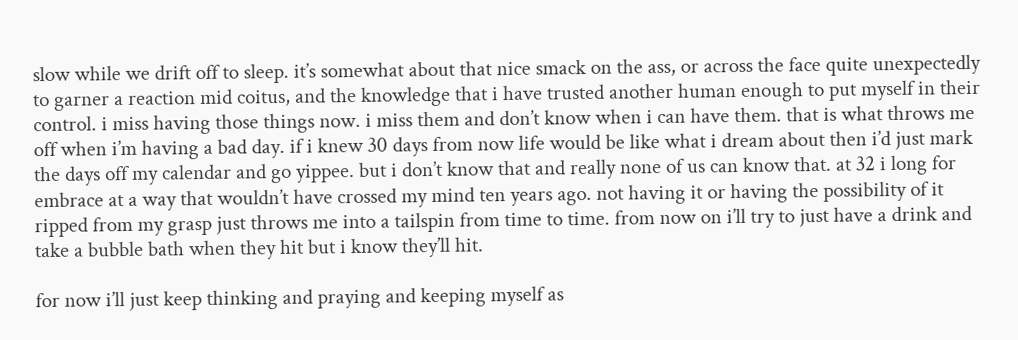slow while we drift off to sleep. it’s somewhat about that nice smack on the ass, or across the face quite unexpectedly to garner a reaction mid coitus, and the knowledge that i have trusted another human enough to put myself in their control. i miss having those things now. i miss them and don’t know when i can have them. that is what throws me off when i’m having a bad day. if i knew 30 days from now life would be like what i dream about then i’d just mark the days off my calendar and go yippee. but i don’t know that and really none of us can know that. at 32 i long for embrace at a way that wouldn’t have crossed my mind ten years ago. not having it or having the possibility of it ripped from my grasp just throws me into a tailspin from time to time. from now on i’ll try to just have a drink and take a bubble bath when they hit but i know they’ll hit.

for now i’ll just keep thinking and praying and keeping myself as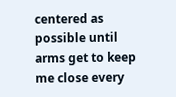centered as possible until arms get to keep me close every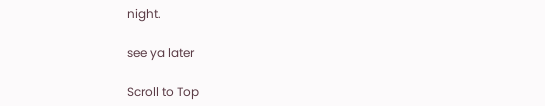night.

see ya later

Scroll to Top